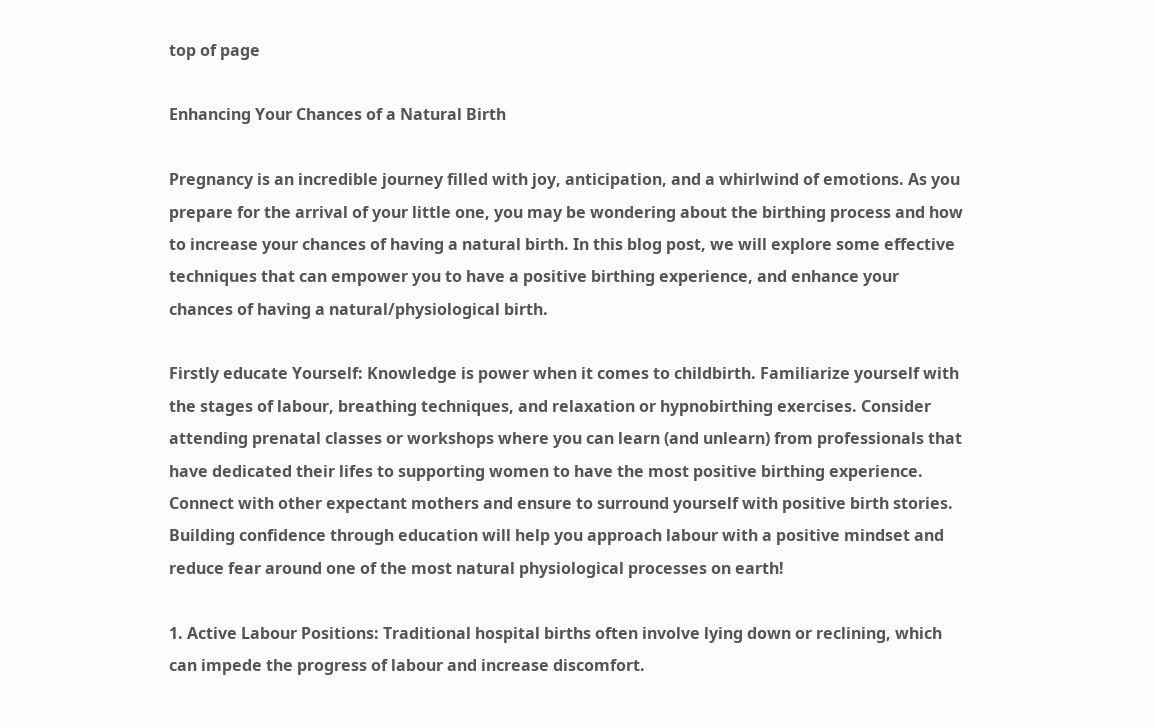top of page

Enhancing Your Chances of a Natural Birth

Pregnancy is an incredible journey filled with joy, anticipation, and a whirlwind of emotions. As you prepare for the arrival of your little one, you may be wondering about the birthing process and how to increase your chances of having a natural birth. In this blog post, we will explore some effective techniques that can empower you to have a positive birthing experience, and enhance your chances of having a natural/physiological birth.

Firstly educate Yourself: Knowledge is power when it comes to childbirth. Familiarize yourself with the stages of labour, breathing techniques, and relaxation or hypnobirthing exercises. Consider attending prenatal classes or workshops where you can learn (and unlearn) from professionals that have dedicated their lifes to supporting women to have the most positive birthing experience. Connect with other expectant mothers and ensure to surround yourself with positive birth stories. Building confidence through education will help you approach labour with a positive mindset and reduce fear around one of the most natural physiological processes on earth!

1. Active Labour Positions: Traditional hospital births often involve lying down or reclining, which can impede the progress of labour and increase discomfort.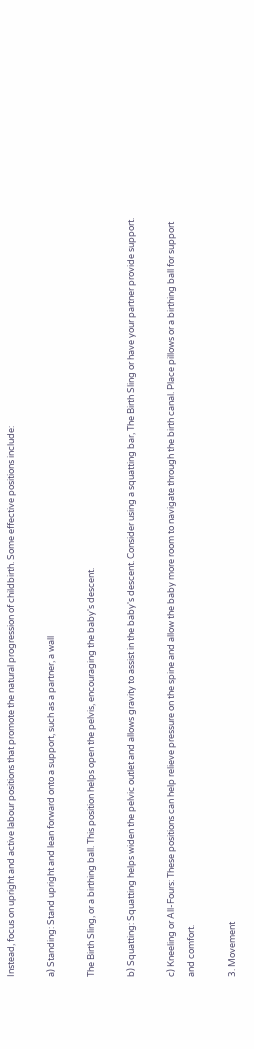Instead, focus on upright and active labour positions that promote the natural progression of childbirth. Some effective positions include:

a) Standing: Stand upright and lean forward onto a support, such as a partner, a wall

The Birth Sling, or a birthing ball. This position helps open the pelvis, encouraging the baby's descent.

b) Squatting: Squatting helps widen the pelvic outlet and allows gravity to assist in the baby's descent. Consider using a squatting bar, The Birth Sling or have your partner provide support.

c) Kneeling or All-Fours: These positions can help relieve pressure on the spine and allow the baby more room to navigate through the birth canal. Place pillows or a birthing ball for support and comfort.

3. Movement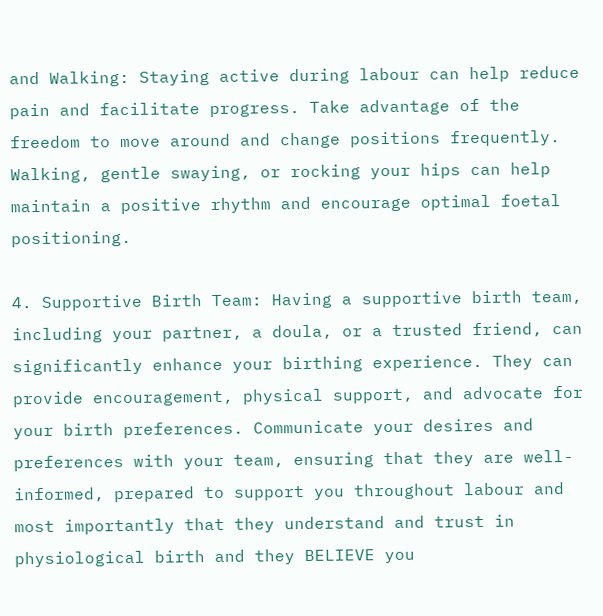and Walking: Staying active during labour can help reduce pain and facilitate progress. Take advantage of the freedom to move around and change positions frequently. Walking, gentle swaying, or rocking your hips can help maintain a positive rhythm and encourage optimal foetal positioning.

4. Supportive Birth Team: Having a supportive birth team, including your partner, a doula, or a trusted friend, can significantly enhance your birthing experience. They can provide encouragement, physical support, and advocate for your birth preferences. Communicate your desires and preferences with your team, ensuring that they are well-informed, prepared to support you throughout labour and most importantly that they understand and trust in physiological birth and they BELIEVE you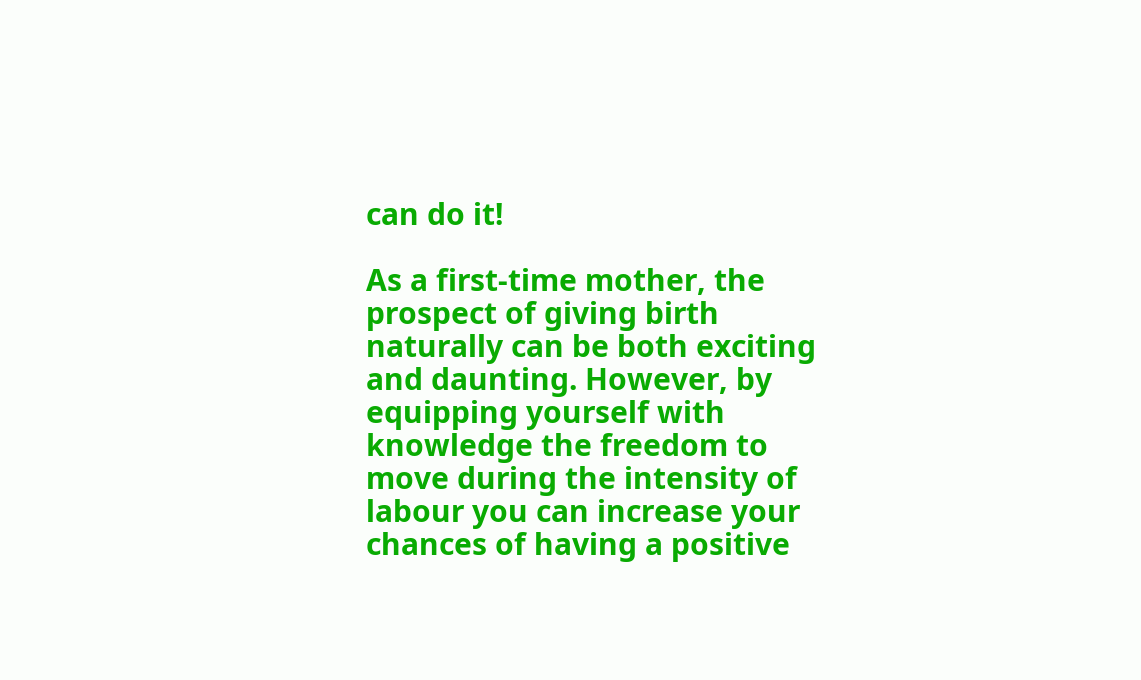can do it!

As a first-time mother, the prospect of giving birth naturally can be both exciting and daunting. However, by equipping yourself with knowledge the freedom to move during the intensity of labour you can increase your chances of having a positive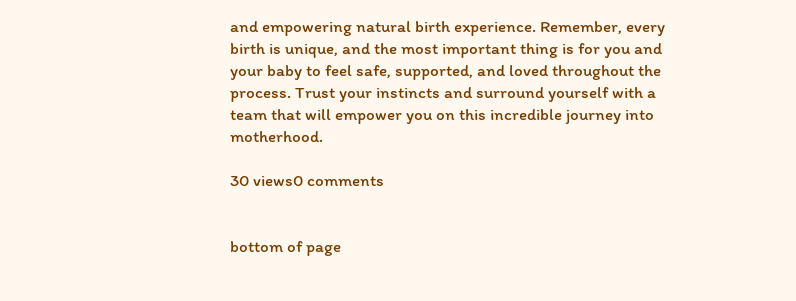and empowering natural birth experience. Remember, every birth is unique, and the most important thing is for you and your baby to feel safe, supported, and loved throughout the process. Trust your instincts and surround yourself with a team that will empower you on this incredible journey into motherhood.

30 views0 comments


bottom of page